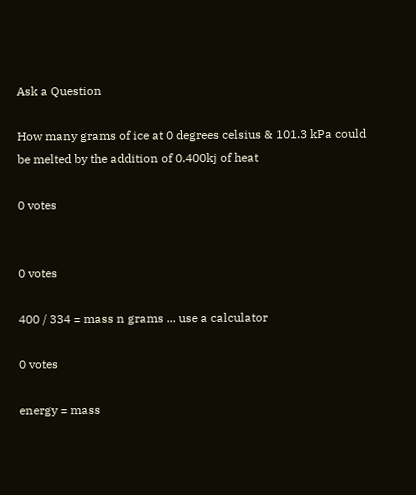Ask a Question

How many grams of ice at 0 degrees celsius & 101.3 kPa could be melted by the addition of 0.400kj of heat

0 votes


0 votes

400 / 334 = mass n grams ... use a calculator

0 votes

energy = mass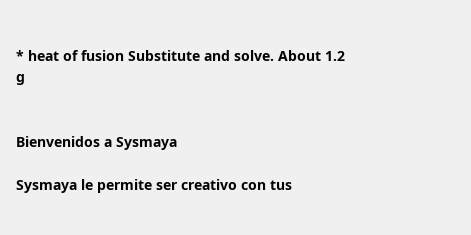* heat of fusion Substitute and solve. About 1.2 g


Bienvenidos a Sysmaya

Sysmaya le permite ser creativo con tus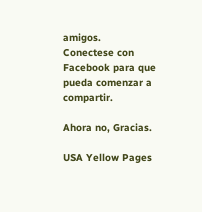amigos.
Conectese con Facebook para que pueda comenzar a compartir.

Ahora no, Gracias.

USA Yellow Pages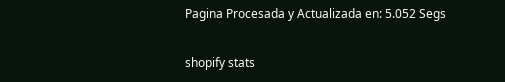Pagina Procesada y Actualizada en: 5.052 Segs

shopify stats